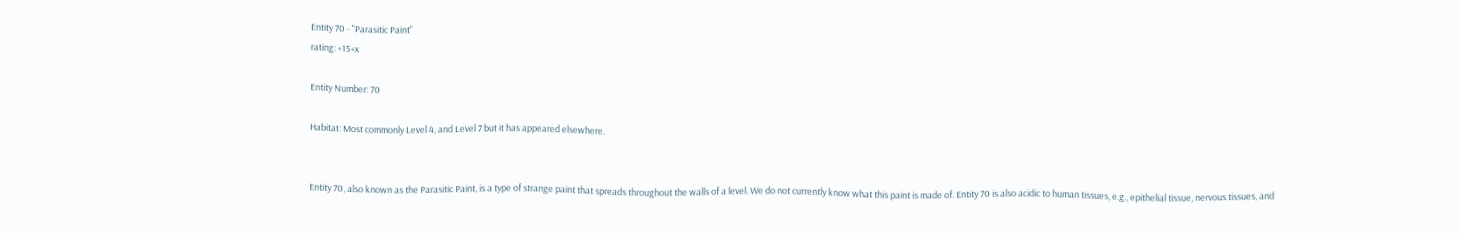Entity 70 - "Parasitic Paint"
rating: +15+x

Entity Number: 70

Habitat: Most commonly Level 4, and Level 7 but it has appeared elsewhere.


Entity 70, also known as the Parasitic Paint, is a type of strange paint that spreads throughout the walls of a level. We do not currently know what this paint is made of. Entity 70 is also acidic to human tissues, e.g., epithelial tissue, nervous tissues, and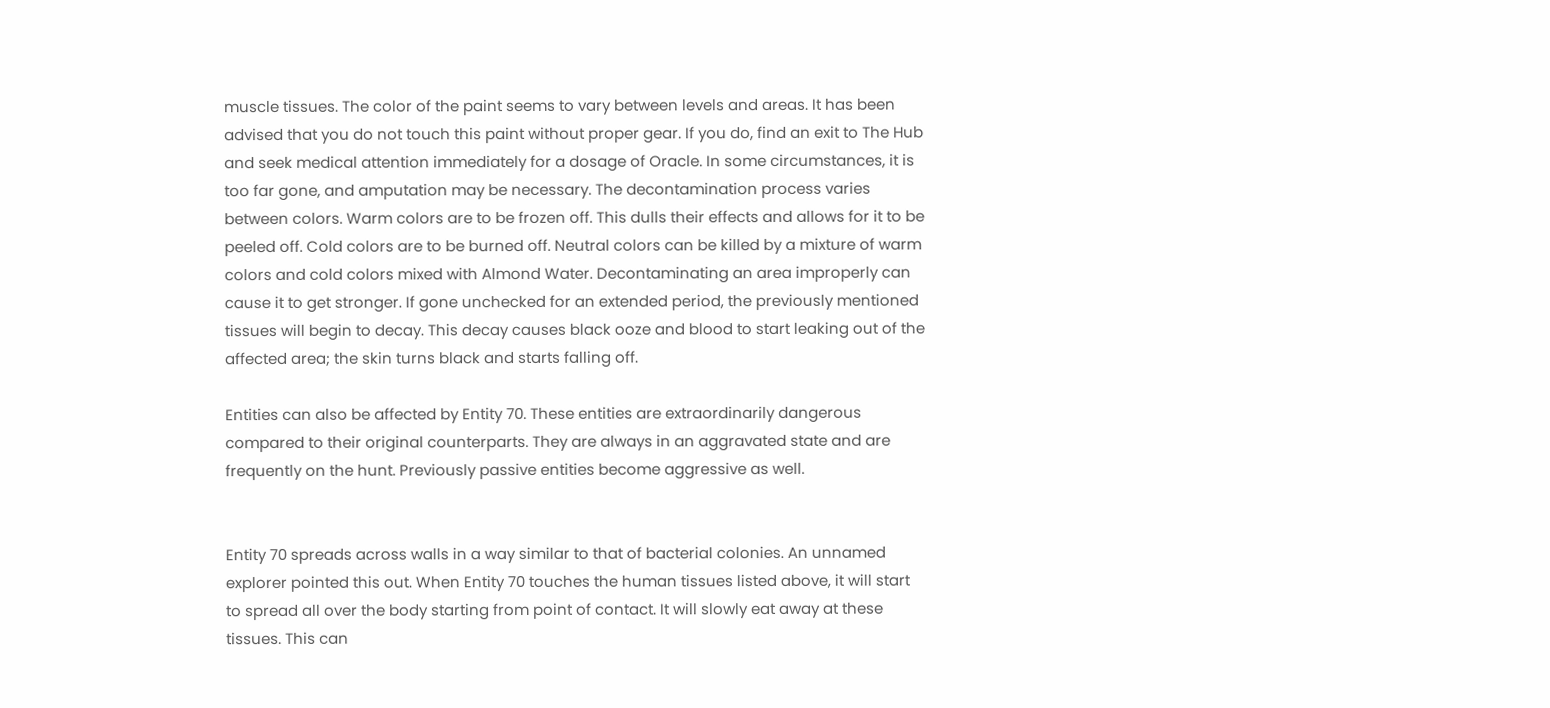muscle tissues. The color of the paint seems to vary between levels and areas. It has been advised that you do not touch this paint without proper gear. If you do, find an exit to The Hub and seek medical attention immediately for a dosage of Oracle. In some circumstances, it is too far gone, and amputation may be necessary. The decontamination process varies between colors. Warm colors are to be frozen off. This dulls their effects and allows for it to be peeled off. Cold colors are to be burned off. Neutral colors can be killed by a mixture of warm colors and cold colors mixed with Almond Water. Decontaminating an area improperly can cause it to get stronger. If gone unchecked for an extended period, the previously mentioned tissues will begin to decay. This decay causes black ooze and blood to start leaking out of the affected area; the skin turns black and starts falling off.

Entities can also be affected by Entity 70. These entities are extraordinarily dangerous compared to their original counterparts. They are always in an aggravated state and are frequently on the hunt. Previously passive entities become aggressive as well.


Entity 70 spreads across walls in a way similar to that of bacterial colonies. An unnamed explorer pointed this out. When Entity 70 touches the human tissues listed above, it will start to spread all over the body starting from point of contact. It will slowly eat away at these tissues. This can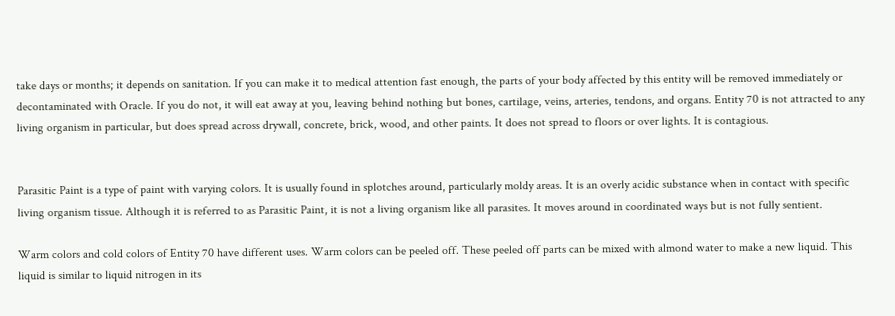take days or months; it depends on sanitation. If you can make it to medical attention fast enough, the parts of your body affected by this entity will be removed immediately or decontaminated with Oracle. If you do not, it will eat away at you, leaving behind nothing but bones, cartilage, veins, arteries, tendons, and organs. Entity 70 is not attracted to any living organism in particular, but does spread across drywall, concrete, brick, wood, and other paints. It does not spread to floors or over lights. It is contagious.


Parasitic Paint is a type of paint with varying colors. It is usually found in splotches around, particularly moldy areas. It is an overly acidic substance when in contact with specific living organism tissue. Although it is referred to as Parasitic Paint, it is not a living organism like all parasites. It moves around in coordinated ways but is not fully sentient.

Warm colors and cold colors of Entity 70 have different uses. Warm colors can be peeled off. These peeled off parts can be mixed with almond water to make a new liquid. This liquid is similar to liquid nitrogen in its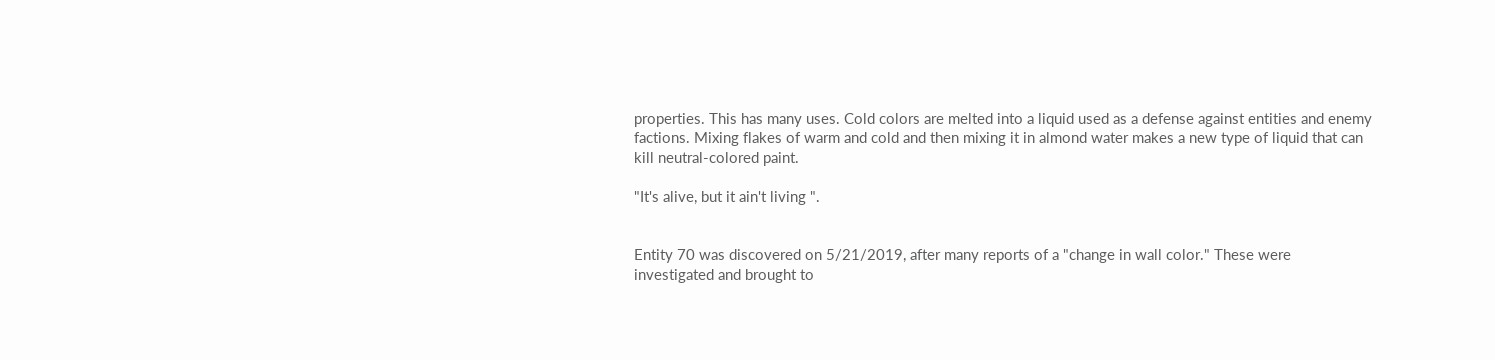properties. This has many uses. Cold colors are melted into a liquid used as a defense against entities and enemy factions. Mixing flakes of warm and cold and then mixing it in almond water makes a new type of liquid that can kill neutral-colored paint.

"It's alive, but it ain't living ".


Entity 70 was discovered on 5/21/2019, after many reports of a "change in wall color." These were investigated and brought to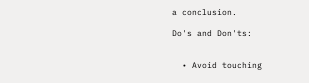a conclusion.

Do's and Don'ts:


  • Avoid touching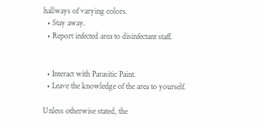hallways of varying colors.
  • Stay away.
  • Report infected area to disinfectant staff.


  • Interact with Parasitic Paint.
  • Leave the knowledge of the area to yourself.

Unless otherwise stated, the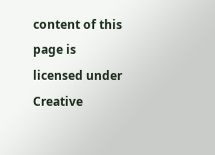content of this page is licensed under Creative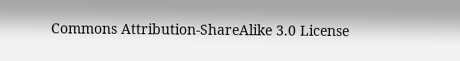Commons Attribution-ShareAlike 3.0 License